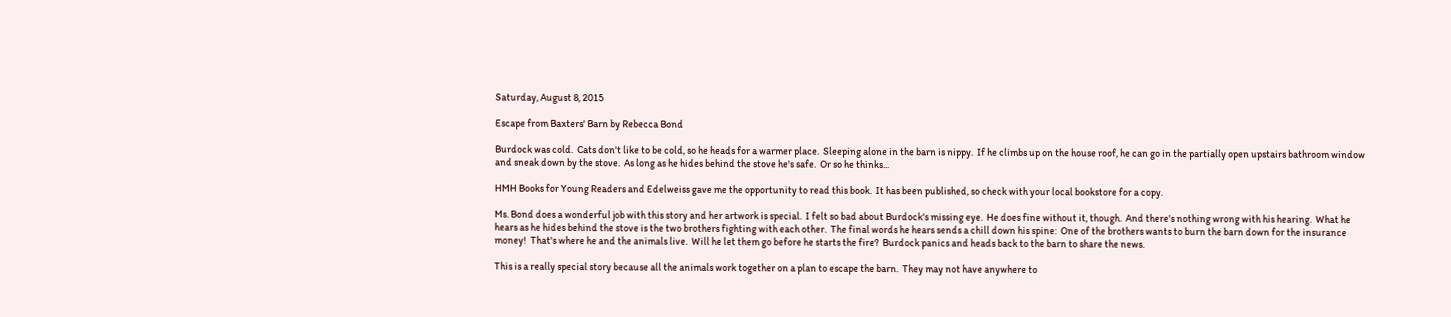Saturday, August 8, 2015

Escape from Baxters' Barn by Rebecca Bond

Burdock was cold.  Cats don't like to be cold, so he heads for a warmer place.  Sleeping alone in the barn is nippy.  If he climbs up on the house roof, he can go in the partially open upstairs bathroom window and sneak down by the stove.  As long as he hides behind the stove he's safe.  Or so he thinks...

HMH Books for Young Readers and Edelweiss gave me the opportunity to read this book.  It has been published, so check with your local bookstore for a copy.

Ms. Bond does a wonderful job with this story and her artwork is special.  I felt so bad about Burdock's missing eye.  He does fine without it, though.  And there's nothing wrong with his hearing.  What he hears as he hides behind the stove is the two brothers fighting with each other.  The final words he hears sends a chill down his spine:  One of the brothers wants to burn the barn down for the insurance money!  That's where he and the animals live.  Will he let them go before he starts the fire?  Burdock panics and heads back to the barn to share the news.

This is a really special story because all the animals work together on a plan to escape the barn.  They may not have anywhere to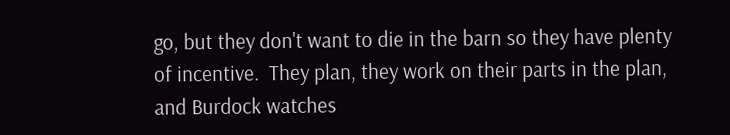go, but they don't want to die in the barn so they have plenty of incentive.  They plan, they work on their parts in the plan, and Burdock watches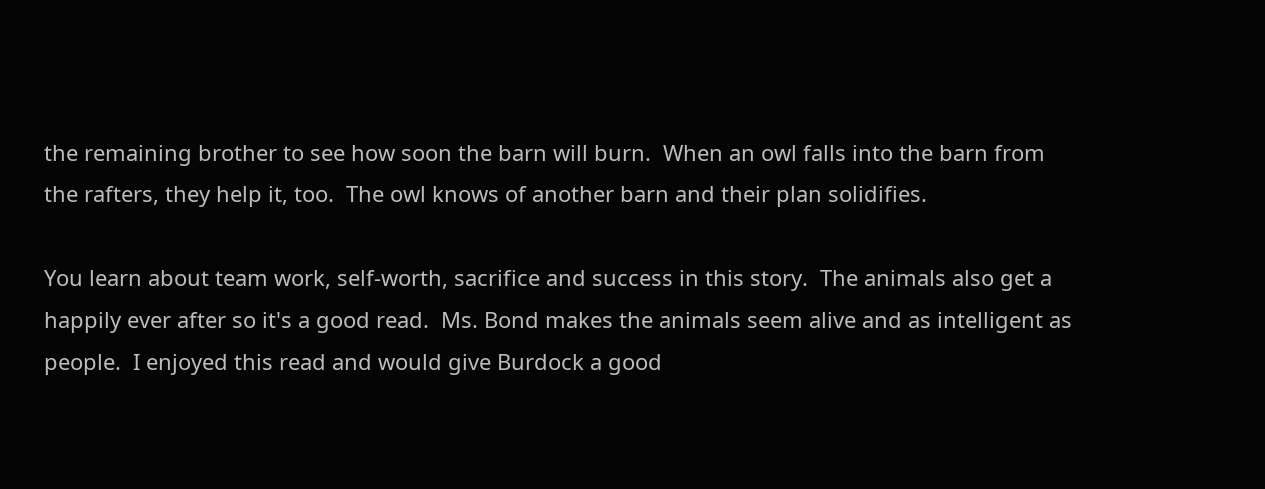the remaining brother to see how soon the barn will burn.  When an owl falls into the barn from the rafters, they help it, too.  The owl knows of another barn and their plan solidifies.

You learn about team work, self-worth, sacrifice and success in this story.  The animals also get a happily ever after so it's a good read.  Ms. Bond makes the animals seem alive and as intelligent as people.  I enjoyed this read and would give Burdock a good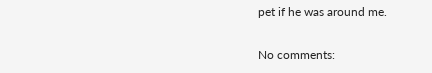pet if he was around me.

No comments: